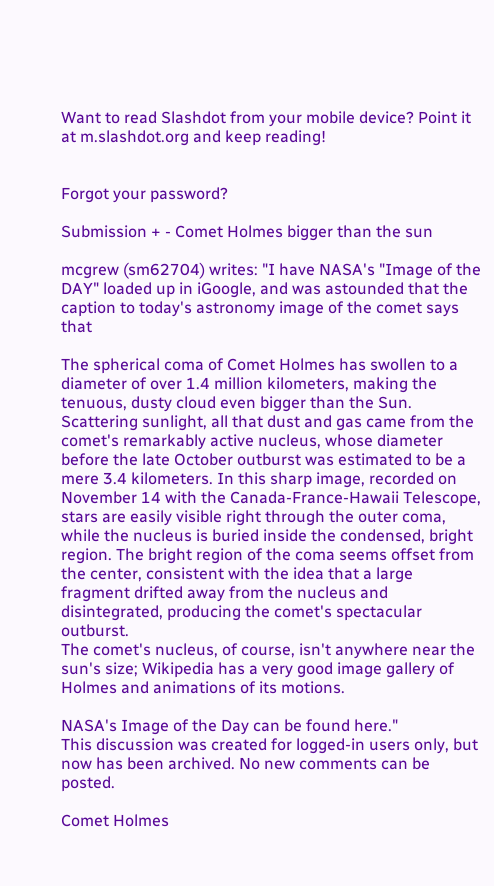Want to read Slashdot from your mobile device? Point it at m.slashdot.org and keep reading!


Forgot your password?

Submission + - Comet Holmes bigger than the sun

mcgrew (sm62704) writes: "I have NASA's "Image of the DAY" loaded up in iGoogle, and was astounded that the caption to today's astronomy image of the comet says that

The spherical coma of Comet Holmes has swollen to a diameter of over 1.4 million kilometers, making the tenuous, dusty cloud even bigger than the Sun. Scattering sunlight, all that dust and gas came from the comet's remarkably active nucleus, whose diameter before the late October outburst was estimated to be a mere 3.4 kilometers. In this sharp image, recorded on November 14 with the Canada-France-Hawaii Telescope, stars are easily visible right through the outer coma, while the nucleus is buried inside the condensed, bright region. The bright region of the coma seems offset from the center, consistent with the idea that a large fragment drifted away from the nucleus and disintegrated, producing the comet's spectacular outburst.
The comet's nucleus, of course, isn't anywhere near the sun's size; Wikipedia has a very good image gallery of Holmes and animations of its motions.

NASA's Image of the Day can be found here."
This discussion was created for logged-in users only, but now has been archived. No new comments can be posted.

Comet Holmes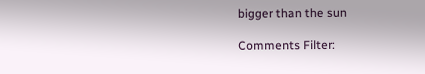bigger than the sun

Comments Filter: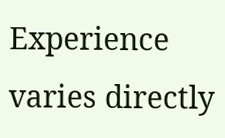Experience varies directly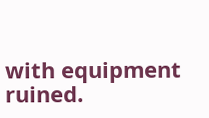with equipment ruined.